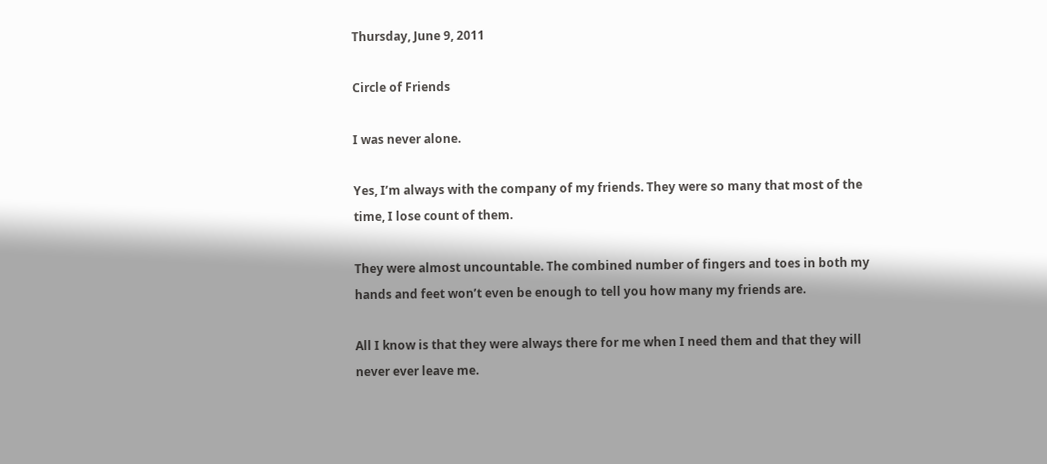Thursday, June 9, 2011

Circle of Friends

I was never alone.

Yes, I’m always with the company of my friends. They were so many that most of the time, I lose count of them.

They were almost uncountable. The combined number of fingers and toes in both my hands and feet won’t even be enough to tell you how many my friends are.

All I know is that they were always there for me when I need them and that they will never ever leave me.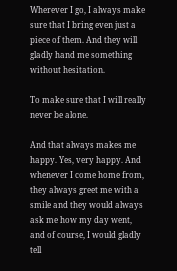Wherever I go, I always make sure that I bring even just a piece of them. And they will gladly hand me something without hesitation.

To make sure that I will really never be alone.

And that always makes me happy. Yes, very happy. And whenever I come home from, they always greet me with a smile and they would always ask me how my day went, and of course, I would gladly tell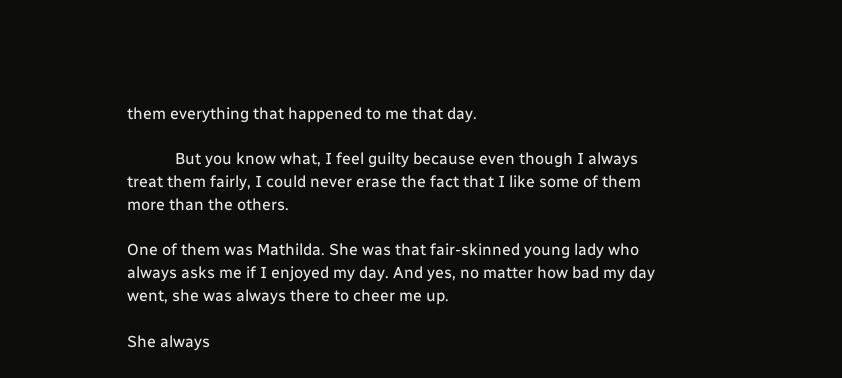them everything that happened to me that day.

            But you know what, I feel guilty because even though I always treat them fairly, I could never erase the fact that I like some of them more than the others.

One of them was Mathilda. She was that fair-skinned young lady who always asks me if I enjoyed my day. And yes, no matter how bad my day went, she was always there to cheer me up.

She always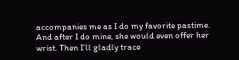accompanies me as I do my favorite pastime. And after I do mine, she would even offer her wrist. Then I’ll gladly trace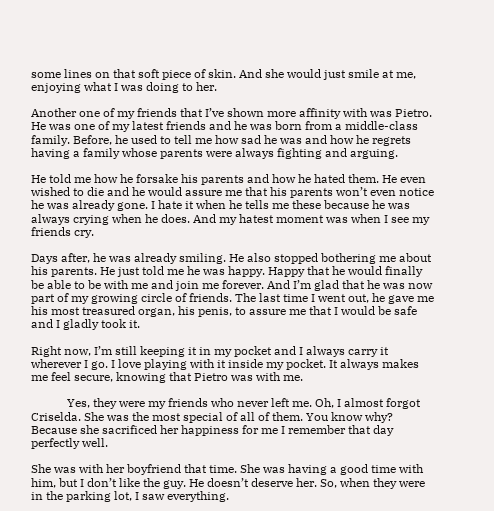some lines on that soft piece of skin. And she would just smile at me, enjoying what I was doing to her.

Another one of my friends that I’ve shown more affinity with was Pietro. He was one of my latest friends and he was born from a middle-class family. Before, he used to tell me how sad he was and how he regrets having a family whose parents were always fighting and arguing.

He told me how he forsake his parents and how he hated them. He even wished to die and he would assure me that his parents won’t even notice he was already gone. I hate it when he tells me these because he was always crying when he does. And my hatest moment was when I see my friends cry.

Days after, he was already smiling. He also stopped bothering me about his parents. He just told me he was happy. Happy that he would finally be able to be with me and join me forever. And I’m glad that he was now part of my growing circle of friends. The last time I went out, he gave me his most treasured organ, his penis, to assure me that I would be safe and I gladly took it.

Right now, I’m still keeping it in my pocket and I always carry it wherever I go. I love playing with it inside my pocket. It always makes me feel secure, knowing that Pietro was with me.

            Yes, they were my friends who never left me. Oh, I almost forgot Criselda. She was the most special of all of them. You know why? Because she sacrificed her happiness for me I remember that day perfectly well.

She was with her boyfriend that time. She was having a good time with him, but I don’t like the guy. He doesn’t deserve her. So, when they were in the parking lot, I saw everything.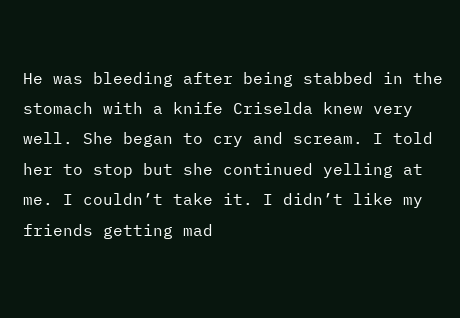He was bleeding after being stabbed in the stomach with a knife Criselda knew very well. She began to cry and scream. I told her to stop but she continued yelling at me. I couldn’t take it. I didn’t like my friends getting mad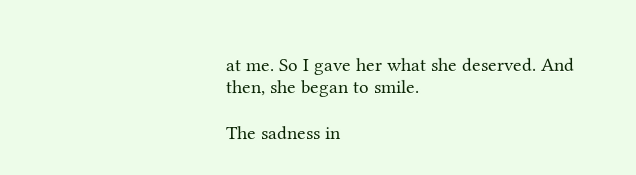at me. So I gave her what she deserved. And then, she began to smile.

The sadness in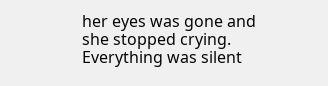her eyes was gone and she stopped crying. Everything was silent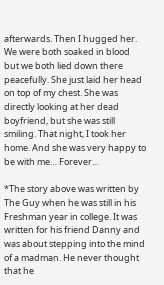afterwards. Then I hugged her. We were both soaked in blood but we both lied down there peacefully. She just laid her head on top of my chest. She was directly looking at her dead boyfriend, but she was still smiling. That night, I took her home. And she was very happy to be with me… Forever...

*The story above was written by The Guy when he was still in his Freshman year in college. It was written for his friend Danny and was about stepping into the mind of a madman. He never thought that he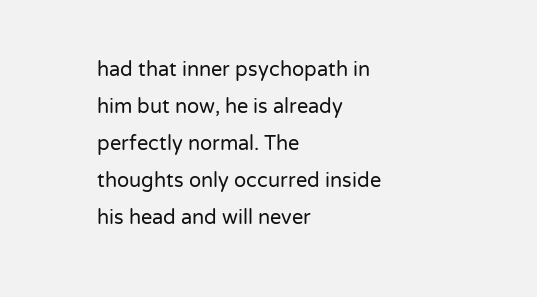had that inner psychopath in him but now, he is already perfectly normal. The thoughts only occurred inside his head and will never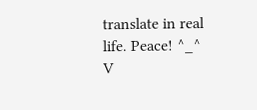translate in real life. Peace! ^_^ V